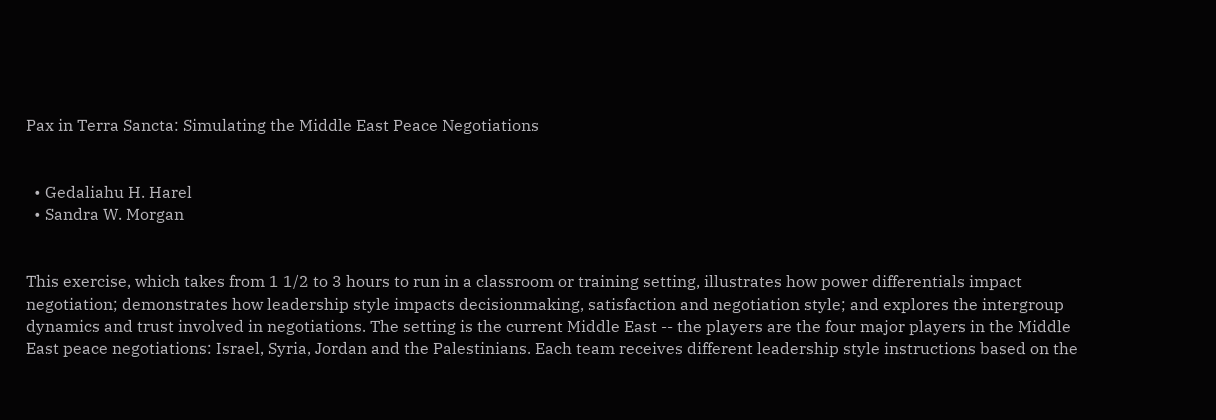Pax in Terra Sancta: Simulating the Middle East Peace Negotiations


  • Gedaliahu H. Harel
  • Sandra W. Morgan


This exercise, which takes from 1 1/2 to 3 hours to run in a classroom or training setting, illustrates how power differentials impact negotiation; demonstrates how leadership style impacts decisionmaking, satisfaction and negotiation style; and explores the intergroup dynamics and trust involved in negotiations. The setting is the current Middle East -- the players are the four major players in the Middle East peace negotiations: Israel, Syria, Jordan and the Palestinians. Each team receives different leadership style instructions based on the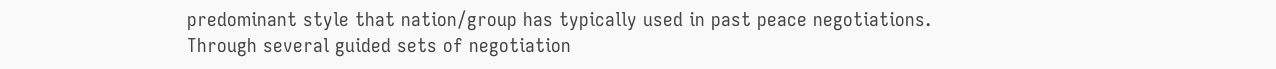predominant style that nation/group has typically used in past peace negotiations. Through several guided sets of negotiation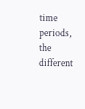time periods, the different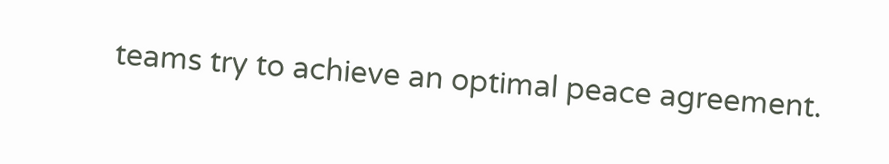teams try to achieve an optimal peace agreement.